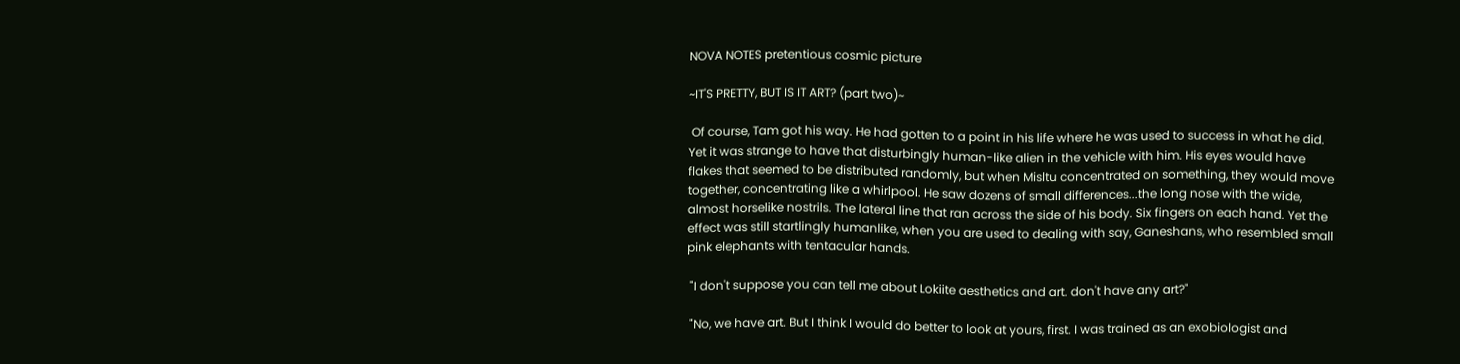NOVA NOTES pretentious cosmic picture

~IT'S PRETTY, BUT IS IT ART? (part two)~

 Of course, Tam got his way. He had gotten to a point in his life where he was used to success in what he did. Yet it was strange to have that disturbingly human-like alien in the vehicle with him. His eyes would have flakes that seemed to be distributed randomly, but when Misltu concentrated on something, they would move together, concentrating like a whirlpool. He saw dozens of small differences...the long nose with the wide, almost horselike nostrils. The lateral line that ran across the side of his body. Six fingers on each hand. Yet the effect was still startlingly humanlike, when you are used to dealing with say, Ganeshans, who resembled small pink elephants with tentacular hands.

 "I don't suppose you can tell me about Lokiite aesthetics and art. don't have any art?"

 "No, we have art. But I think I would do better to look at yours, first. I was trained as an exobiologist and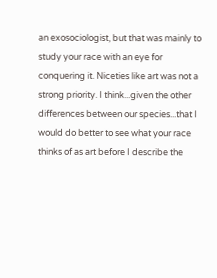an exosociologist, but that was mainly to study your race with an eye for conquering it. Niceties like art was not a strong priority. I think...given the other differences between our species...that I would do better to see what your race thinks of as art before I describe the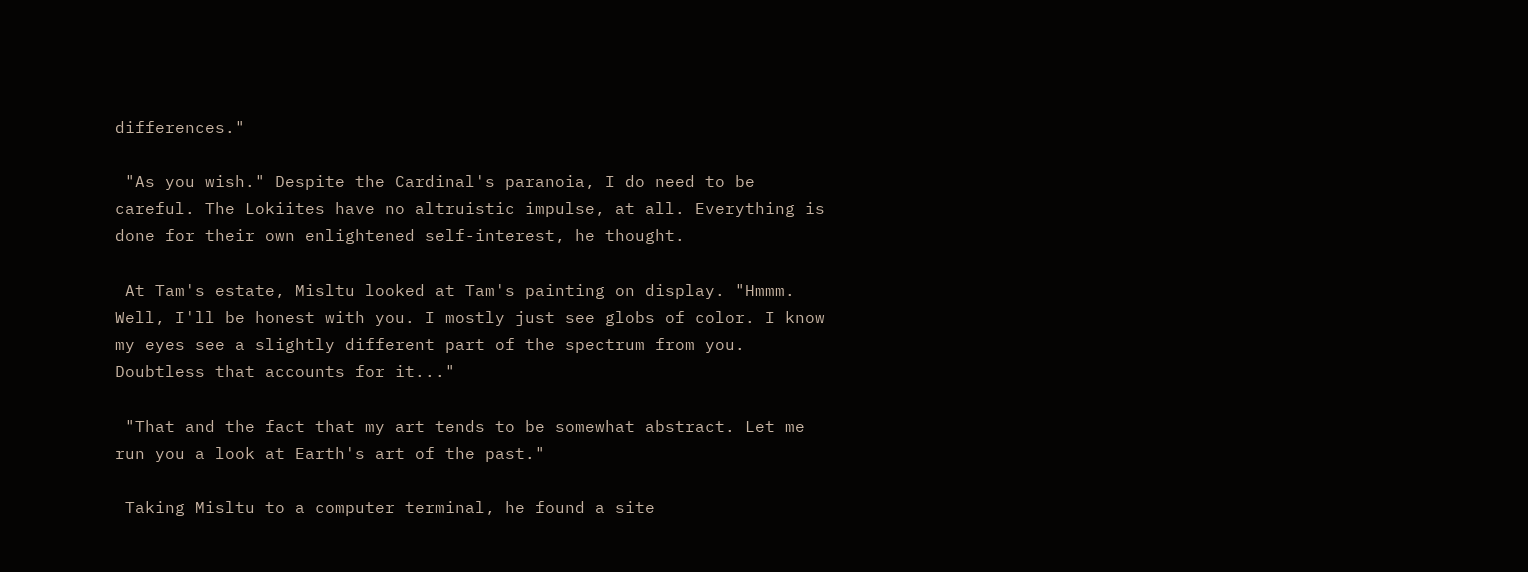differences."

 "As you wish." Despite the Cardinal's paranoia, I do need to be careful. The Lokiites have no altruistic impulse, at all. Everything is done for their own enlightened self-interest, he thought.

 At Tam's estate, Misltu looked at Tam's painting on display. "Hmmm. Well, I'll be honest with you. I mostly just see globs of color. I know my eyes see a slightly different part of the spectrum from you. Doubtless that accounts for it..."

 "That and the fact that my art tends to be somewhat abstract. Let me run you a look at Earth's art of the past."

 Taking Misltu to a computer terminal, he found a site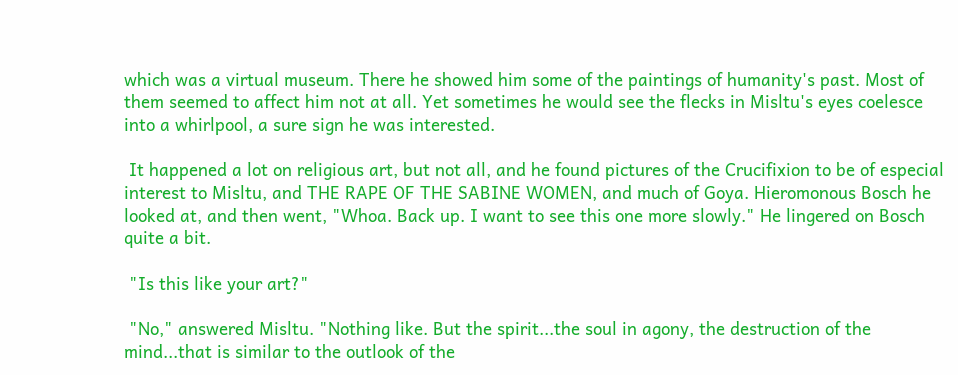which was a virtual museum. There he showed him some of the paintings of humanity's past. Most of them seemed to affect him not at all. Yet sometimes he would see the flecks in Misltu's eyes coelesce into a whirlpool, a sure sign he was interested.

 It happened a lot on religious art, but not all, and he found pictures of the Crucifixion to be of especial interest to Misltu, and THE RAPE OF THE SABINE WOMEN, and much of Goya. Hieromonous Bosch he looked at, and then went, "Whoa. Back up. I want to see this one more slowly." He lingered on Bosch quite a bit.

 "Is this like your art?"

 "No," answered Misltu. "Nothing like. But the spirit...the soul in agony, the destruction of the mind...that is similar to the outlook of the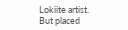Lokiite artist. But placed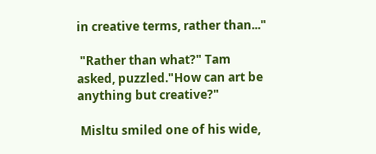in creative terms, rather than..."

 "Rather than what?" Tam asked, puzzled."How can art be anything but creative?"

 Misltu smiled one of his wide,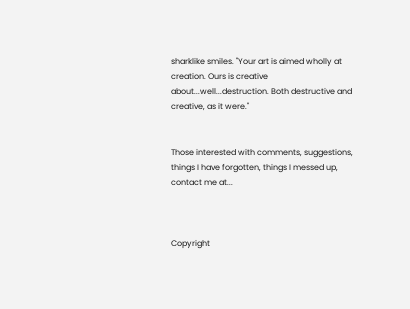sharklike smiles. "Your art is aimed wholly at creation. Ours is creative about...well...destruction. Both destructive and creative, as it were."


Those interested with comments, suggestions, things I have forgotten, things I messed up, contact me at...



Copyright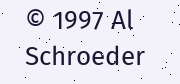© 1997 Al Schroeder